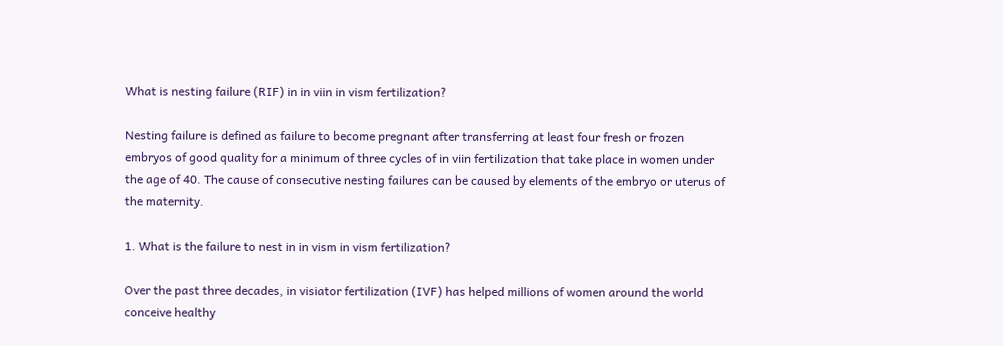What is nesting failure (RIF) in in viin in vism fertilization?

Nesting failure is defined as failure to become pregnant after transferring at least four fresh or frozen embryos of good quality for a minimum of three cycles of in viin fertilization that take place in women under the age of 40. The cause of consecutive nesting failures can be caused by elements of the embryo or uterus of the maternity.

1. What is the failure to nest in in vism in vism fertilization?

Over the past three decades, in visiator fertilization (IVF) has helped millions of women around the world conceive healthy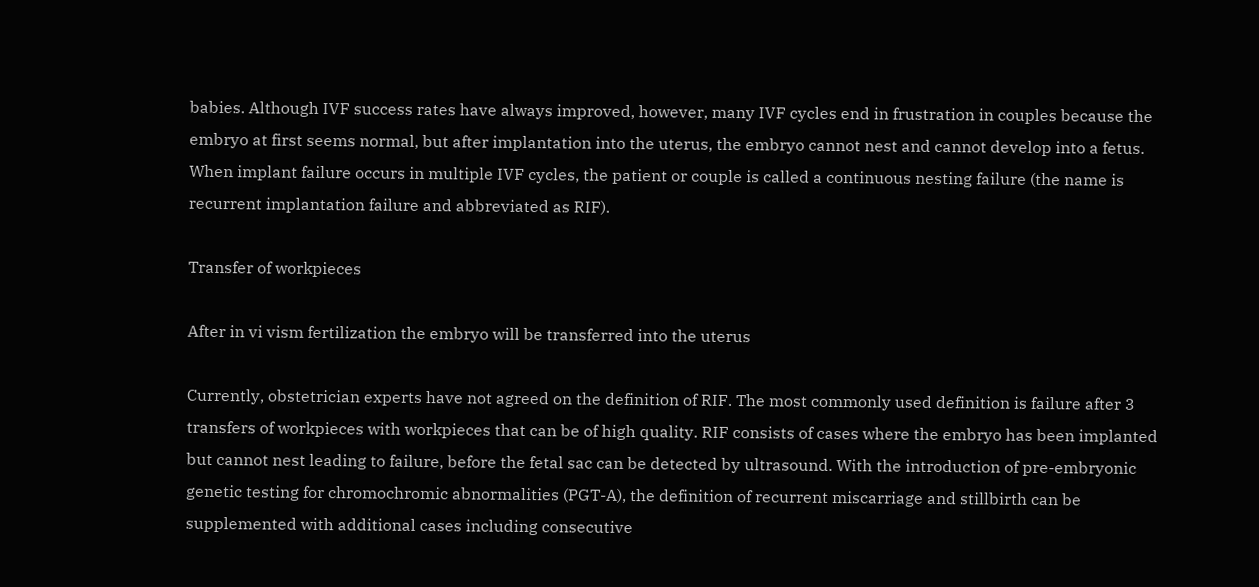babies. Although IVF success rates have always improved, however, many IVF cycles end in frustration in couples because the embryo at first seems normal, but after implantation into the uterus, the embryo cannot nest and cannot develop into a fetus. When implant failure occurs in multiple IVF cycles, the patient or couple is called a continuous nesting failure (the name is recurrent implantation failure and abbreviated as RIF).

Transfer of workpieces

After in vi vism fertilization the embryo will be transferred into the uterus

Currently, obstetrician experts have not agreed on the definition of RIF. The most commonly used definition is failure after 3 transfers of workpieces with workpieces that can be of high quality. RIF consists of cases where the embryo has been implanted but cannot nest leading to failure, before the fetal sac can be detected by ultrasound. With the introduction of pre-embryonic genetic testing for chromochromic abnormalities (PGT-A), the definition of recurrent miscarriage and stillbirth can be supplemented with additional cases including consecutive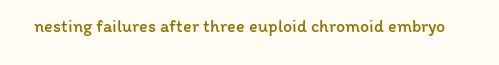nesting failures after three euploid chromoid embryo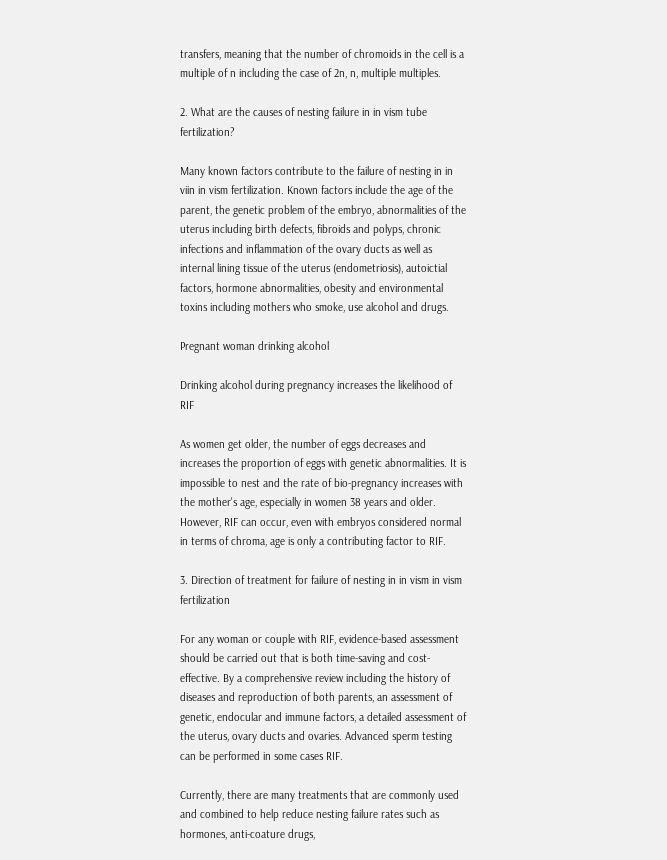transfers, meaning that the number of chromoids in the cell is a multiple of n including the case of 2n, n, multiple multiples.

2. What are the causes of nesting failure in in vism tube fertilization?

Many known factors contribute to the failure of nesting in in viin in vism fertilization. Known factors include the age of the parent, the genetic problem of the embryo, abnormalities of the uterus including birth defects, fibroids and polyps, chronic infections and inflammation of the ovary ducts as well as internal lining tissue of the uterus (endometriosis), autoictial factors, hormone abnormalities, obesity and environmental toxins including mothers who smoke, use alcohol and drugs.

Pregnant woman drinking alcohol

Drinking alcohol during pregnancy increases the likelihood of RIF

As women get older, the number of eggs decreases and increases the proportion of eggs with genetic abnormalities. It is impossible to nest and the rate of bio-pregnancy increases with the mother's age, especially in women 38 years and older. However, RIF can occur, even with embryos considered normal in terms of chroma, age is only a contributing factor to RIF.

3. Direction of treatment for failure of nesting in in vism in vism fertilization

For any woman or couple with RIF, evidence-based assessment should be carried out that is both time-saving and cost-effective. By a comprehensive review including the history of diseases and reproduction of both parents, an assessment of genetic, endocular and immune factors, a detailed assessment of the uterus, ovary ducts and ovaries. Advanced sperm testing can be performed in some cases RIF.

Currently, there are many treatments that are commonly used and combined to help reduce nesting failure rates such as hormones, anti-coature drugs,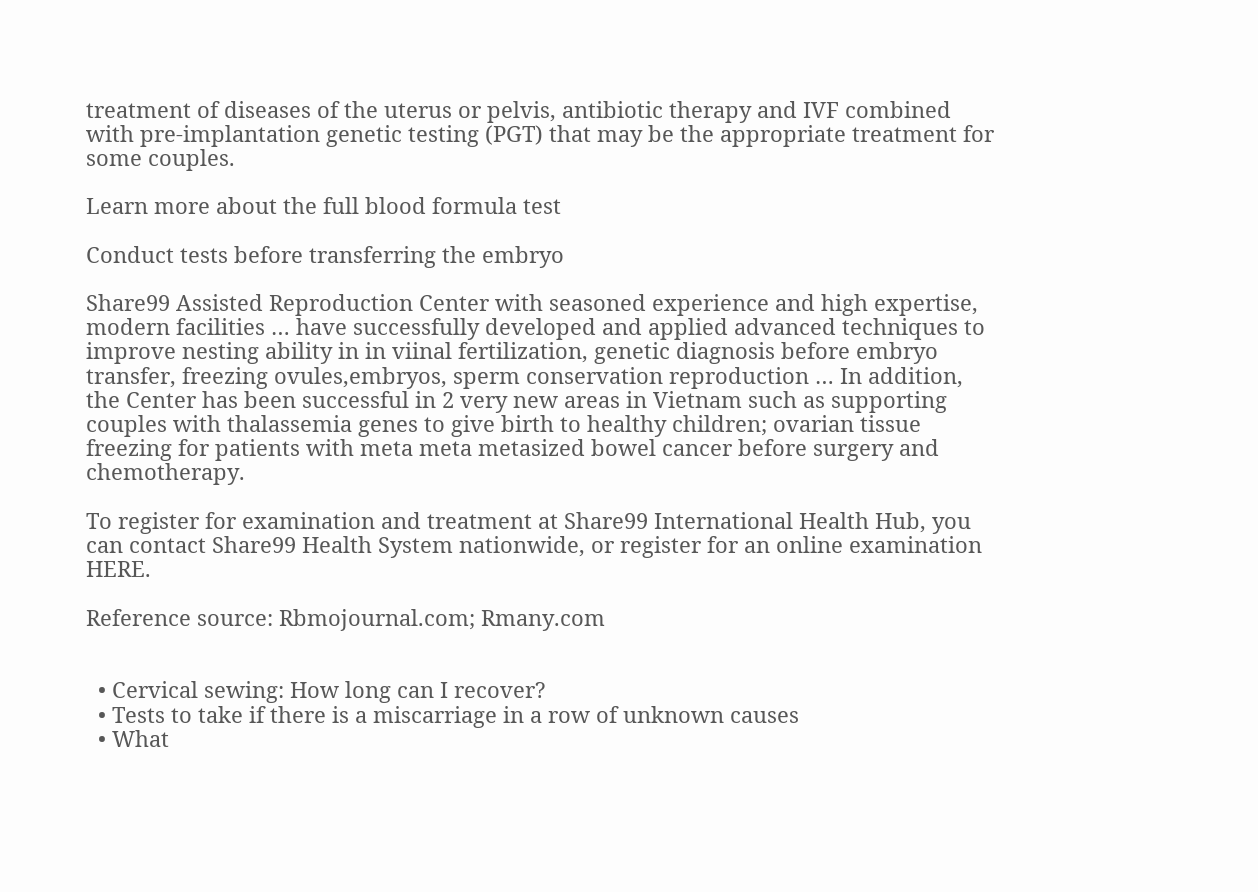treatment of diseases of the uterus or pelvis, antibiotic therapy and IVF combined with pre-implantation genetic testing (PGT) that may be the appropriate treatment for some couples.

Learn more about the full blood formula test

Conduct tests before transferring the embryo

Share99 Assisted Reproduction Center with seasoned experience and high expertise, modern facilities … have successfully developed and applied advanced techniques to improve nesting ability in in viinal fertilization, genetic diagnosis before embryo transfer, freezing ovules,embryos, sperm conservation reproduction … In addition, the Center has been successful in 2 very new areas in Vietnam such as supporting couples with thalassemia genes to give birth to healthy children; ovarian tissue freezing for patients with meta meta metasized bowel cancer before surgery and chemotherapy.

To register for examination and treatment at Share99 International Health Hub, you can contact Share99 Health System nationwide, or register for an online examination HERE.

Reference source: Rbmojournal.com; Rmany.com


  • Cervical sewing: How long can I recover?
  • Tests to take if there is a miscarriage in a row of unknown causes
  • What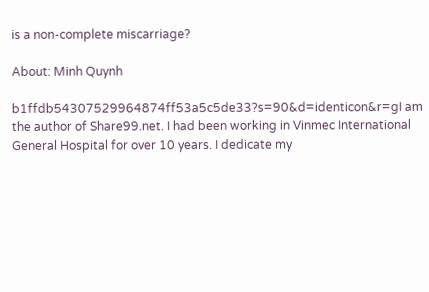is a non-complete miscarriage?

About: Minh Quynh

b1ffdb54307529964874ff53a5c5de33?s=90&d=identicon&r=gI am the author of Share99.net. I had been working in Vinmec International General Hospital for over 10 years. I dedicate my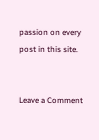passion on every post in this site.


Leave a Comment